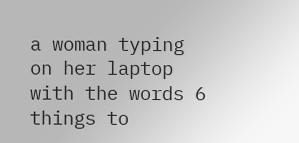a woman typing on her laptop with the words 6 things to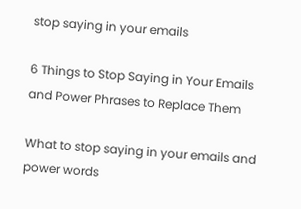stop saying in your emails

6 Things to Stop Saying in Your Emails and Power Phrases to Replace Them

What to stop saying in your emails and power words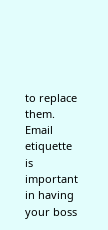to replace them. Email etiquette is important in having your boss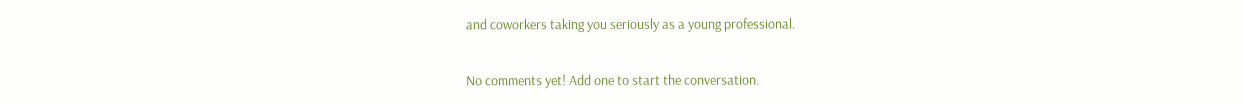and coworkers taking you seriously as a young professional.


No comments yet! Add one to start the conversation.